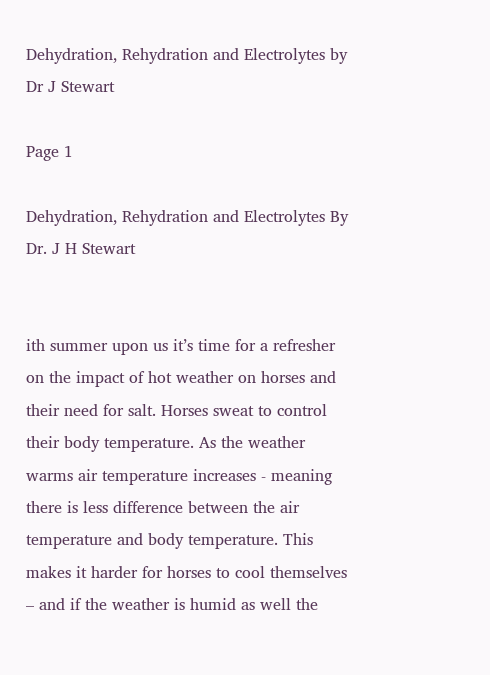Dehydration, Rehydration and Electrolytes by Dr J Stewart

Page 1

Dehydration, Rehydration and Electrolytes By Dr. J H Stewart


ith summer upon us it’s time for a refresher on the impact of hot weather on horses and their need for salt. Horses sweat to control their body temperature. As the weather warms air temperature increases - meaning there is less difference between the air temperature and body temperature. This makes it harder for horses to cool themselves – and if the weather is humid as well the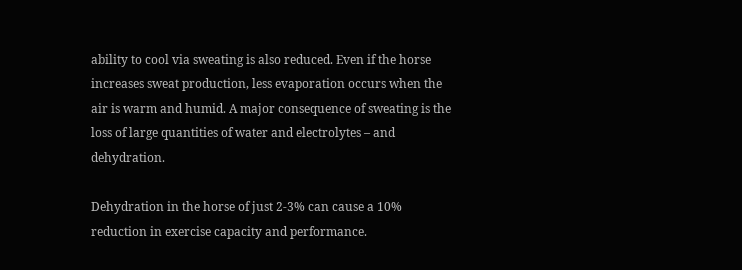ability to cool via sweating is also reduced. Even if the horse increases sweat production, less evaporation occurs when the air is warm and humid. A major consequence of sweating is the loss of large quantities of water and electrolytes – and dehydration.

Dehydration in the horse of just 2-3% can cause a 10% reduction in exercise capacity and performance.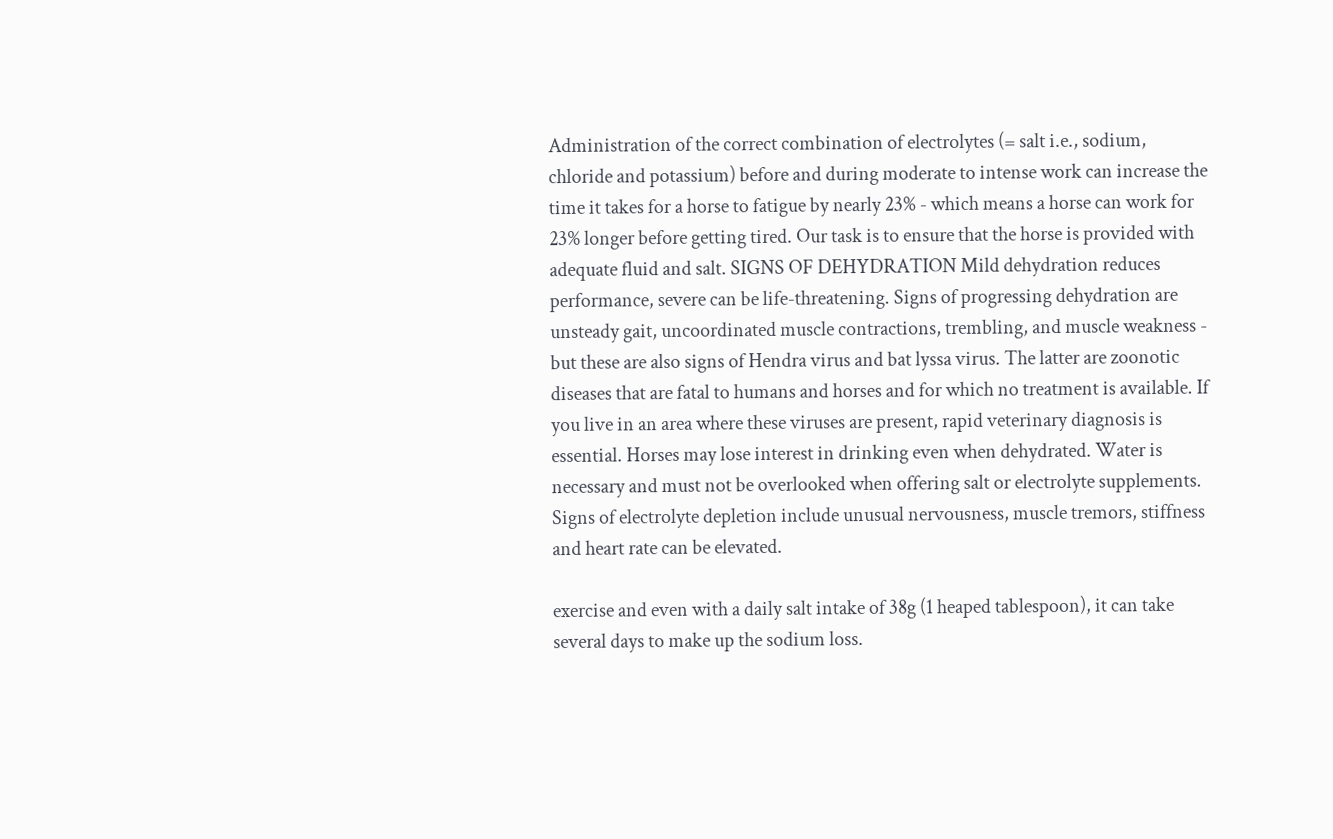Administration of the correct combination of electrolytes (= salt i.e., sodium, chloride and potassium) before and during moderate to intense work can increase the time it takes for a horse to fatigue by nearly 23% - which means a horse can work for 23% longer before getting tired. Our task is to ensure that the horse is provided with adequate fluid and salt. SIGNS OF DEHYDRATION Mild dehydration reduces performance, severe can be life-threatening. Signs of progressing dehydration are unsteady gait, uncoordinated muscle contractions, trembling, and muscle weakness - but these are also signs of Hendra virus and bat lyssa virus. The latter are zoonotic diseases that are fatal to humans and horses and for which no treatment is available. If you live in an area where these viruses are present, rapid veterinary diagnosis is essential. Horses may lose interest in drinking even when dehydrated. Water is necessary and must not be overlooked when offering salt or electrolyte supplements. Signs of electrolyte depletion include unusual nervousness, muscle tremors, stiffness and heart rate can be elevated.

exercise and even with a daily salt intake of 38g (1 heaped tablespoon), it can take several days to make up the sodium loss.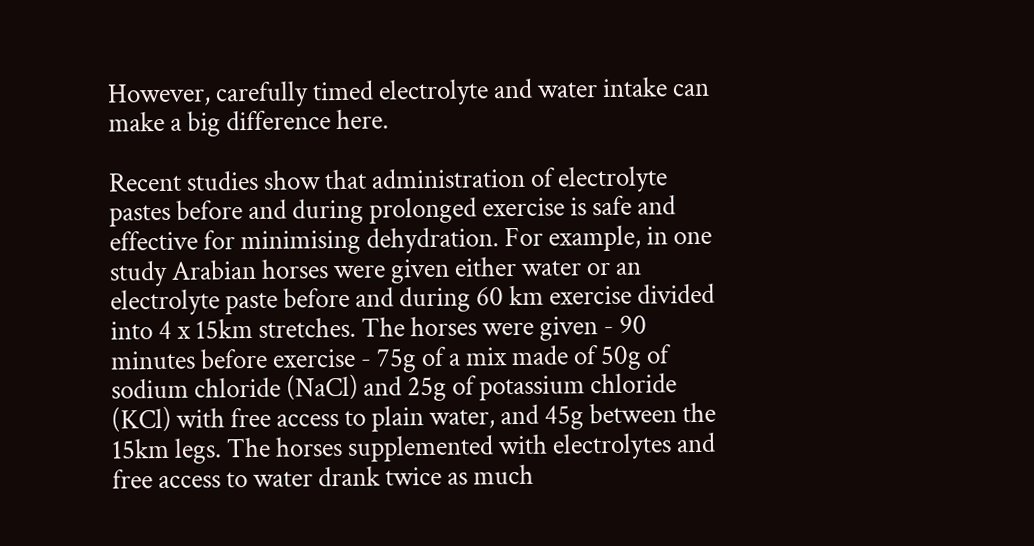However, carefully timed electrolyte and water intake can make a big difference here.

Recent studies show that administration of electrolyte pastes before and during prolonged exercise is safe and effective for minimising dehydration. For example, in one study Arabian horses were given either water or an electrolyte paste before and during 60 km exercise divided into 4 x 15km stretches. The horses were given - 90 minutes before exercise - 75g of a mix made of 50g of sodium chloride (NaCl) and 25g of potassium chloride (KCl) with free access to plain water, and 45g between the 15km legs. The horses supplemented with electrolytes and free access to water drank twice as much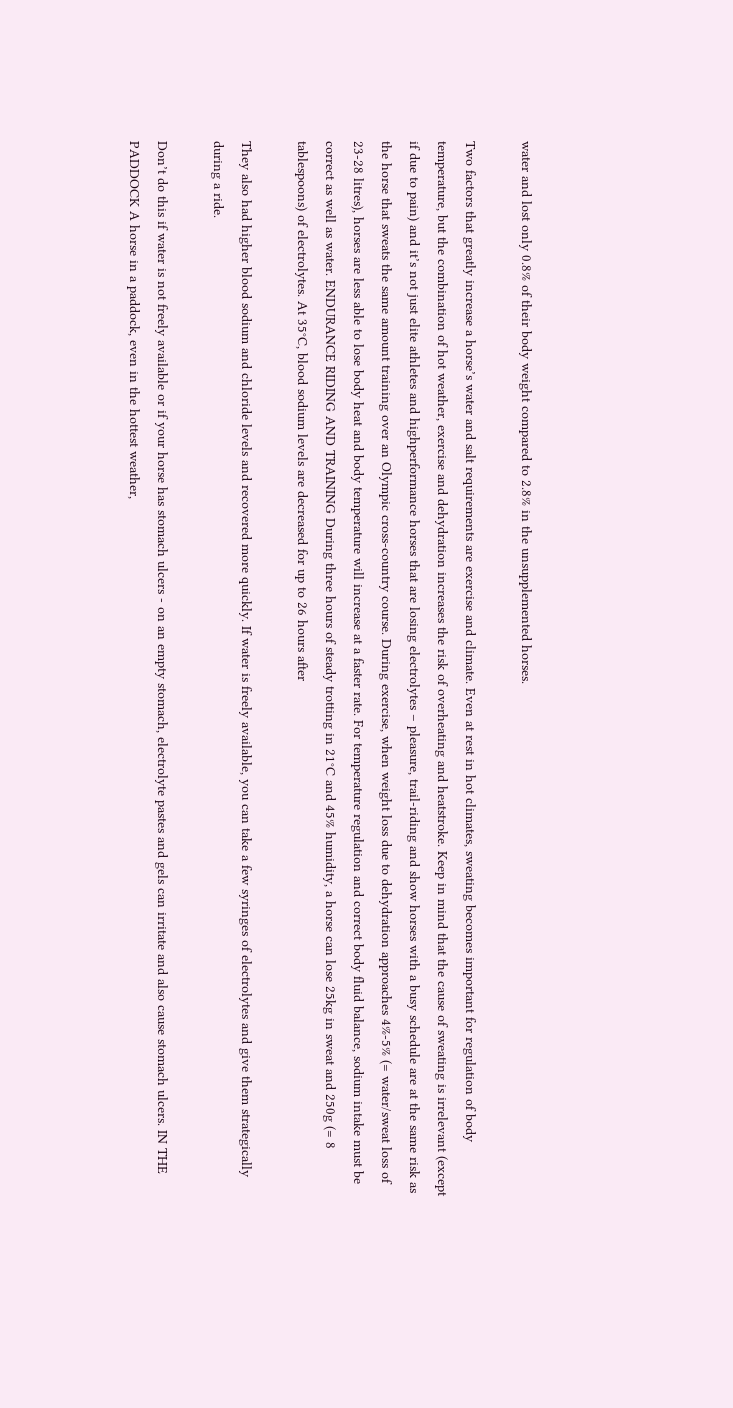water and lost only 0.8% of their body weight compared to 2.8% in the unsupplemented horses.

Two factors that greatly increase a horse’s water and salt requirements are exercise and climate. Even at rest in hot climates, sweating becomes important for regulation of body temperature, but the combination of hot weather, exercise and dehydration increases the risk of overheating and heatstroke. Keep in mind that the cause of sweating is irrelevant (except if due to pain) and it’s not just elite athletes and highperformance horses that are losing electrolytes – pleasure, trail-riding and show horses with a busy schedule are at the same risk as the horse that sweats the same amount training over an Olympic cross-country course. During exercise, when weight loss due to dehydration approaches 4%-5% (= water/sweat loss of 23-28 litres), horses are less able to lose body heat and body temperature will increase at a faster rate. For temperature regulation and correct body fluid balance, sodium intake must be correct as well as water. ENDURANCE RIDING AND TRAINING During three hours of steady trotting in 21°C and 45% humidity, a horse can lose 25kg in sweat and 250g (= 8 tablespoons) of electrolytes. At 35°C, blood sodium levels are decreased for up to 26 hours after

They also had higher blood sodium and chloride levels and recovered more quickly. If water is freely available, you can take a few syringes of electrolytes and give them strategically during a ride.

Don’t do this if water is not freely available or if your horse has stomach ulcers - on an empty stomach, electrolyte pastes and gels can irritate and also cause stomach ulcers. IN THE PADDOCK A horse in a paddock, even in the hottest weather,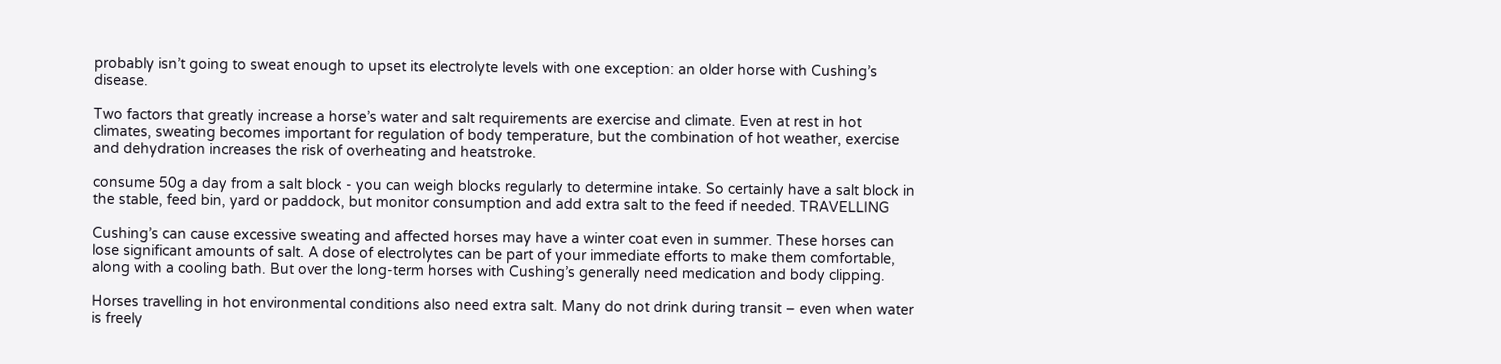probably isn’t going to sweat enough to upset its electrolyte levels with one exception: an older horse with Cushing’s disease.

Two factors that greatly increase a horse’s water and salt requirements are exercise and climate. Even at rest in hot climates, sweating becomes important for regulation of body temperature, but the combination of hot weather, exercise and dehydration increases the risk of overheating and heatstroke.

consume 50g a day from a salt block - you can weigh blocks regularly to determine intake. So certainly have a salt block in the stable, feed bin, yard or paddock, but monitor consumption and add extra salt to the feed if needed. TRAVELLING

Cushing’s can cause excessive sweating and affected horses may have a winter coat even in summer. These horses can lose significant amounts of salt. A dose of electrolytes can be part of your immediate efforts to make them comfortable, along with a cooling bath. But over the long-term horses with Cushing’s generally need medication and body clipping.

Horses travelling in hot environmental conditions also need extra salt. Many do not drink during transit – even when water is freely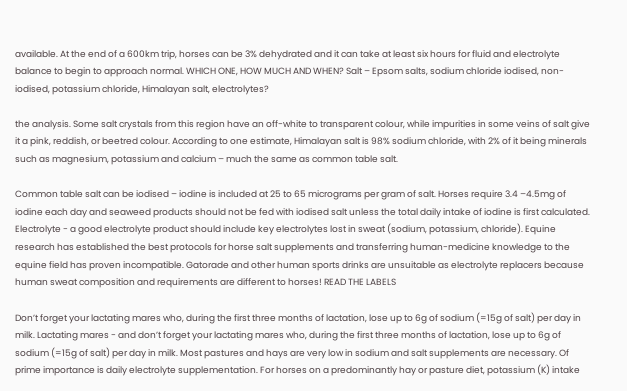available. At the end of a 600km trip, horses can be 3% dehydrated and it can take at least six hours for fluid and electrolyte balance to begin to approach normal. WHICH ONE, HOW MUCH AND WHEN? Salt – Epsom salts, sodium chloride iodised, non-iodised, potassium chloride, Himalayan salt, electrolytes?

the analysis. Some salt crystals from this region have an off-white to transparent colour, while impurities in some veins of salt give it a pink, reddish, or beetred colour. According to one estimate, Himalayan salt is 98% sodium chloride, with 2% of it being minerals such as magnesium, potassium and calcium – much the same as common table salt.

Common table salt can be iodised – iodine is included at 25 to 65 micrograms per gram of salt. Horses require 3.4 –4.5mg of iodine each day and seaweed products should not be fed with iodised salt unless the total daily intake of iodine is first calculated. Electrolyte - a good electrolyte product should include key electrolytes lost in sweat (sodium, potassium, chloride). Equine research has established the best protocols for horse salt supplements and transferring human-medicine knowledge to the equine field has proven incompatible. Gatorade and other human sports drinks are unsuitable as electrolyte replacers because human sweat composition and requirements are different to horses! READ THE LABELS

Don’t forget your lactating mares who, during the first three months of lactation, lose up to 6g of sodium (=15g of salt) per day in milk. Lactating mares - and don’t forget your lactating mares who, during the first three months of lactation, lose up to 6g of sodium (=15g of salt) per day in milk. Most pastures and hays are very low in sodium and salt supplements are necessary. Of prime importance is daily electrolyte supplementation. For horses on a predominantly hay or pasture diet, potassium (K) intake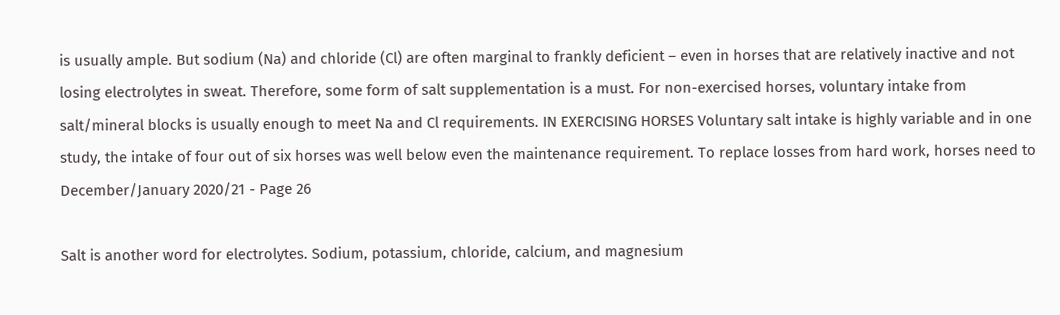is usually ample. But sodium (Na) and chloride (Cl) are often marginal to frankly deficient – even in horses that are relatively inactive and not losing electrolytes in sweat. Therefore, some form of salt supplementation is a must. For non-exercised horses, voluntary intake from salt/mineral blocks is usually enough to meet Na and Cl requirements. IN EXERCISING HORSES Voluntary salt intake is highly variable and in one study, the intake of four out of six horses was well below even the maintenance requirement. To replace losses from hard work, horses need to December/January 2020/21 - Page 26

Salt is another word for electrolytes. Sodium, potassium, chloride, calcium, and magnesium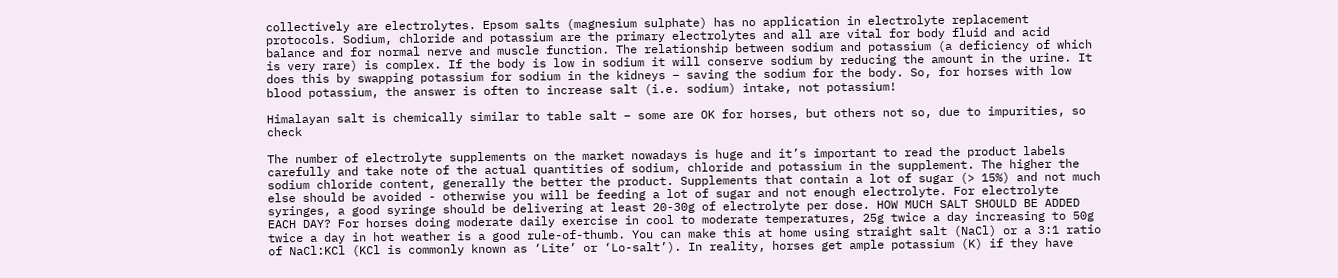collectively are electrolytes. Epsom salts (magnesium sulphate) has no application in electrolyte replacement protocols. Sodium, chloride and potassium are the primary electrolytes and all are vital for body fluid and acid balance and for normal nerve and muscle function. The relationship between sodium and potassium (a deficiency of which is very rare) is complex. If the body is low in sodium it will conserve sodium by reducing the amount in the urine. It does this by swapping potassium for sodium in the kidneys – saving the sodium for the body. So, for horses with low blood potassium, the answer is often to increase salt (i.e. sodium) intake, not potassium!

Himalayan salt is chemically similar to table salt – some are OK for horses, but others not so, due to impurities, so check

The number of electrolyte supplements on the market nowadays is huge and it’s important to read the product labels carefully and take note of the actual quantities of sodium, chloride and potassium in the supplement. The higher the sodium chloride content, generally the better the product. Supplements that contain a lot of sugar (> 15%) and not much else should be avoided - otherwise you will be feeding a lot of sugar and not enough electrolyte. For electrolyte syringes, a good syringe should be delivering at least 20-30g of electrolyte per dose. HOW MUCH SALT SHOULD BE ADDED EACH DAY? For horses doing moderate daily exercise in cool to moderate temperatures, 25g twice a day increasing to 50g twice a day in hot weather is a good rule-of-thumb. You can make this at home using straight salt (NaCl) or a 3:1 ratio of NaCl:KCl (KCl is commonly known as ‘Lite’ or ‘Lo-salt’). In reality, horses get ample potassium (K) if they have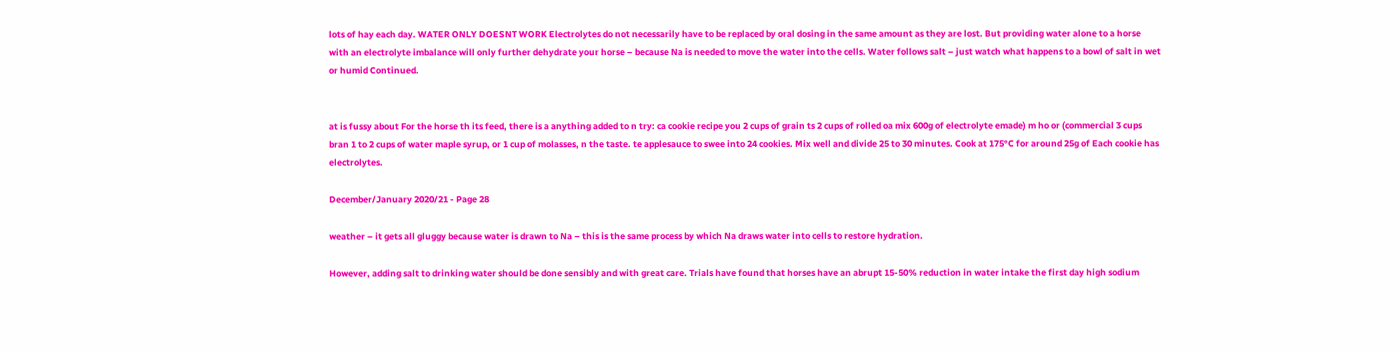lots of hay each day. WATER ONLY DOESNT WORK Electrolytes do not necessarily have to be replaced by oral dosing in the same amount as they are lost. But providing water alone to a horse with an electrolyte imbalance will only further dehydrate your horse – because Na is needed to move the water into the cells. Water follows salt – just watch what happens to a bowl of salt in wet or humid Continued.


at is fussy about For the horse th its feed, there is a anything added to n try: ca cookie recipe you 2 cups of grain ts 2 cups of rolled oa mix 600g of electrolyte emade) m ho or (commercial 3 cups bran 1 to 2 cups of water maple syrup, or 1 cup of molasses, n the taste. te applesauce to swee into 24 cookies. Mix well and divide 25 to 30 minutes. Cook at 175°C for around 25g of Each cookie has electrolytes.

December/January 2020/21 - Page 28

weather – it gets all gluggy because water is drawn to Na – this is the same process by which Na draws water into cells to restore hydration.

However, adding salt to drinking water should be done sensibly and with great care. Trials have found that horses have an abrupt 15-50% reduction in water intake the first day high sodium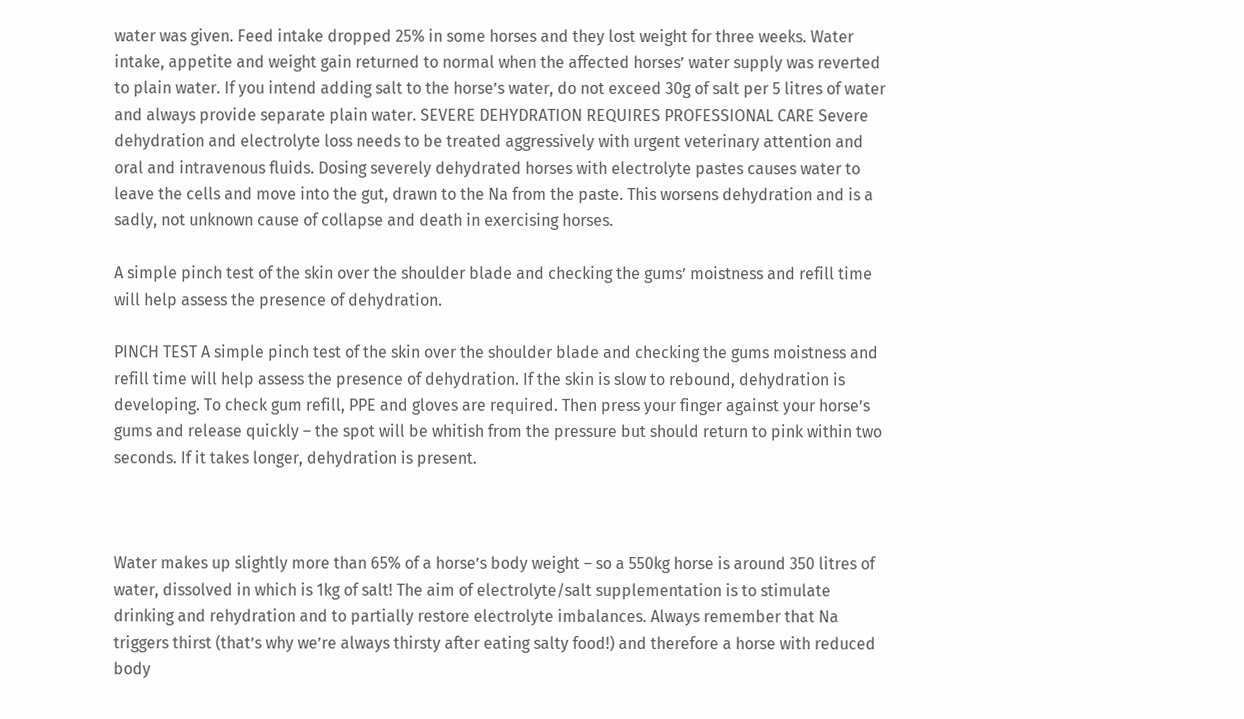water was given. Feed intake dropped 25% in some horses and they lost weight for three weeks. Water intake, appetite and weight gain returned to normal when the affected horses’ water supply was reverted to plain water. If you intend adding salt to the horse’s water, do not exceed 30g of salt per 5 litres of water and always provide separate plain water. SEVERE DEHYDRATION REQUIRES PROFESSIONAL CARE Severe dehydration and electrolyte loss needs to be treated aggressively with urgent veterinary attention and oral and intravenous fluids. Dosing severely dehydrated horses with electrolyte pastes causes water to leave the cells and move into the gut, drawn to the Na from the paste. This worsens dehydration and is a sadly, not unknown cause of collapse and death in exercising horses.

A simple pinch test of the skin over the shoulder blade and checking the gums’ moistness and refill time will help assess the presence of dehydration.

PINCH TEST A simple pinch test of the skin over the shoulder blade and checking the gums moistness and refill time will help assess the presence of dehydration. If the skin is slow to rebound, dehydration is developing. To check gum refill, PPE and gloves are required. Then press your finger against your horse’s gums and release quickly – the spot will be whitish from the pressure but should return to pink within two seconds. If it takes longer, dehydration is present.



Water makes up slightly more than 65% of a horse’s body weight – so a 550kg horse is around 350 litres of water, dissolved in which is 1kg of salt! The aim of electrolyte/salt supplementation is to stimulate drinking and rehydration and to partially restore electrolyte imbalances. Always remember that Na triggers thirst (that’s why we’re always thirsty after eating salty food!) and therefore a horse with reduced body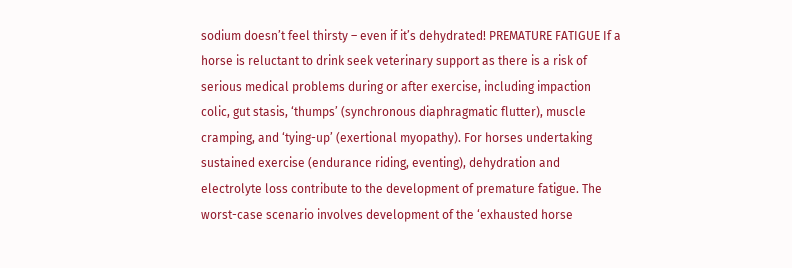sodium doesn’t feel thirsty – even if it’s dehydrated! PREMATURE FATIGUE If a horse is reluctant to drink seek veterinary support as there is a risk of serious medical problems during or after exercise, including impaction colic, gut stasis, ‘thumps’ (synchronous diaphragmatic flutter), muscle cramping, and ‘tying-up’ (exertional myopathy). For horses undertaking sustained exercise (endurance riding, eventing), dehydration and electrolyte loss contribute to the development of premature fatigue. The worst-case scenario involves development of the ‘exhausted horse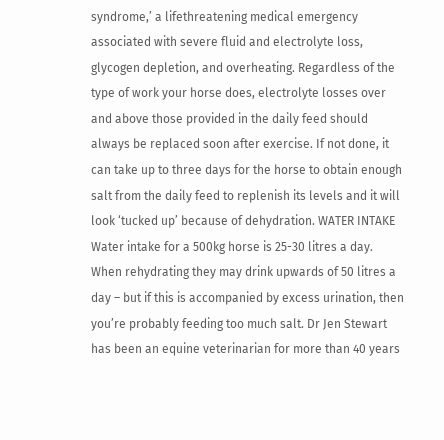syndrome,’ a lifethreatening medical emergency associated with severe fluid and electrolyte loss, glycogen depletion, and overheating. Regardless of the type of work your horse does, electrolyte losses over and above those provided in the daily feed should always be replaced soon after exercise. If not done, it can take up to three days for the horse to obtain enough salt from the daily feed to replenish its levels and it will look ‘tucked up’ because of dehydration. WATER INTAKE Water intake for a 500kg horse is 25-30 litres a day. When rehydrating they may drink upwards of 50 litres a day – but if this is accompanied by excess urination, then you’re probably feeding too much salt. Dr Jen Stewart has been an equine veterinarian for more than 40 years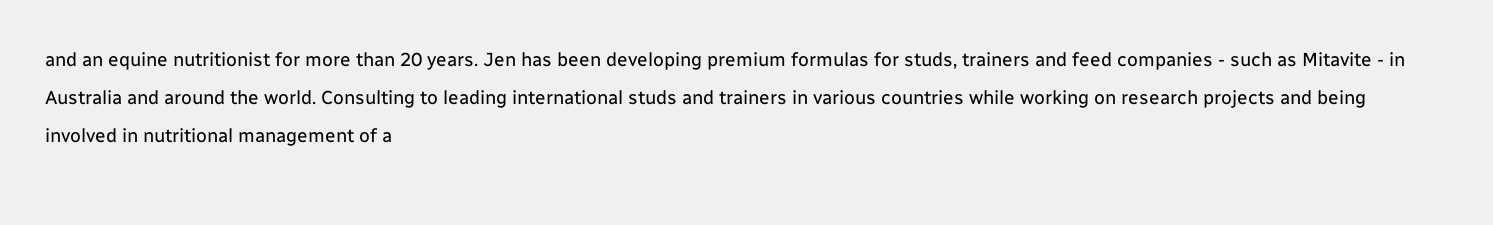and an equine nutritionist for more than 20 years. Jen has been developing premium formulas for studs, trainers and feed companies - such as Mitavite - in Australia and around the world. Consulting to leading international studs and trainers in various countries while working on research projects and being involved in nutritional management of a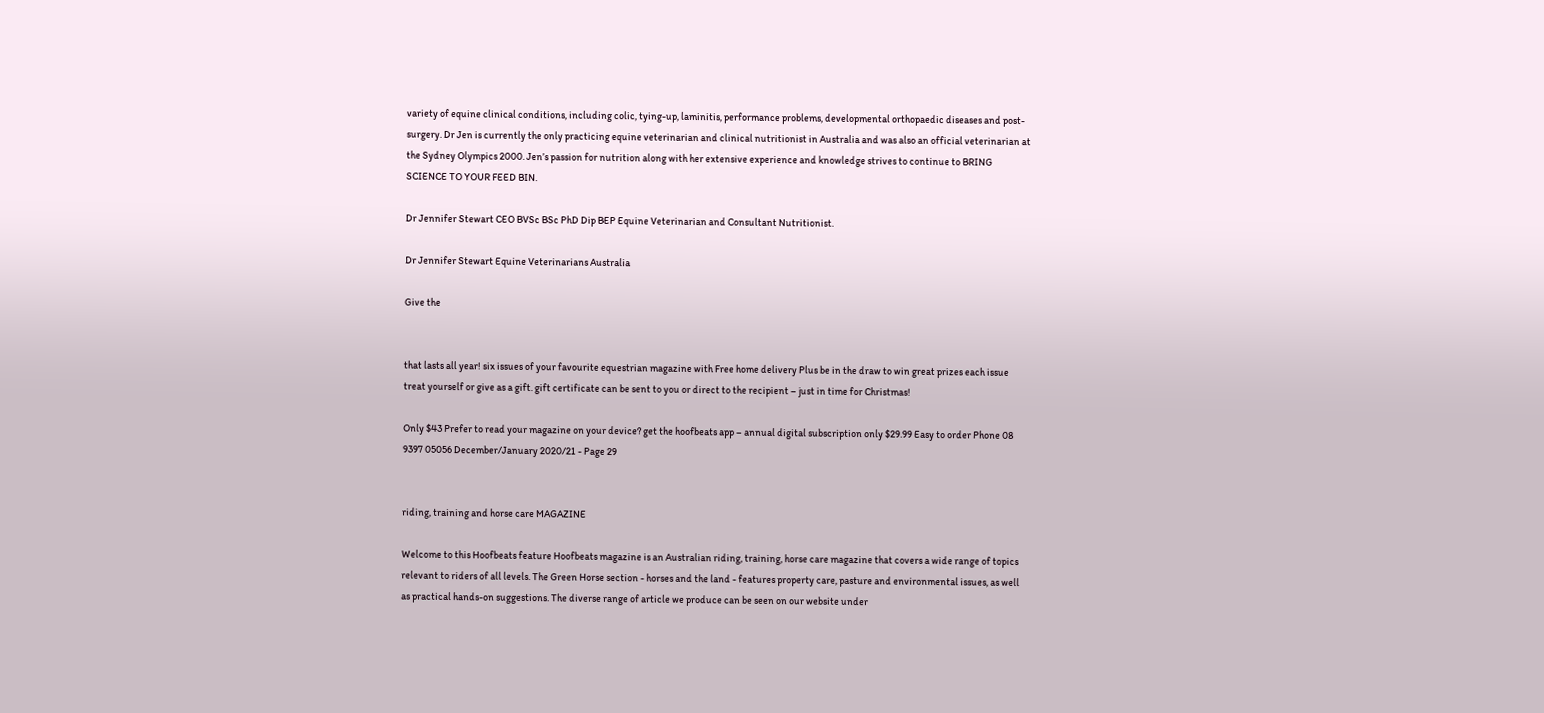variety of equine clinical conditions, including colic, tying-up, laminitis, performance problems, developmental orthopaedic diseases and post-surgery. Dr Jen is currently the only practicing equine veterinarian and clinical nutritionist in Australia and was also an official veterinarian at the Sydney Olympics 2000. Jen’s passion for nutrition along with her extensive experience and knowledge strives to continue to BRING SCIENCE TO YOUR FEED BIN.

Dr Jennifer Stewart CEO BVSc BSc PhD Dip BEP Equine Veterinarian and Consultant Nutritionist.

Dr Jennifer Stewart Equine Veterinarians Australia

Give the


that lasts all year! six issues of your favourite equestrian magazine with Free home delivery Plus be in the draw to win great prizes each issue treat yourself or give as a gift. gift certificate can be sent to you or direct to the recipient – just in time for Christmas!

Only $43 Prefer to read your magazine on your device? get the hoofbeats app – annual digital subscription only $29.99 Easy to order Phone 08 9397 05056 December/January 2020/21 - Page 29


riding, training and horse care MAGAZINE

Welcome to this Hoofbeats feature Hoofbeats magazine is an Australian riding, training, horse care magazine that covers a wide range of topics relevant to riders of all levels. The Green Horse section - horses and the land - features property care, pasture and environmental issues, as well as practical hands-on suggestions. The diverse range of article we produce can be seen on our website under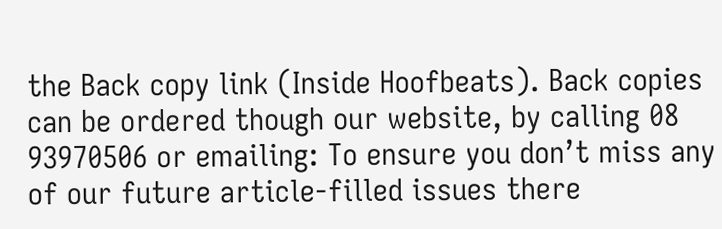the Back copy link (Inside Hoofbeats). Back copies can be ordered though our website, by calling 08 93970506 or emailing: To ensure you don’t miss any of our future article-filled issues there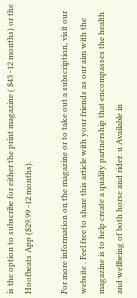is the option to subscribe for either the print magazine ( $43 -12 months) or the Hoofbeats App ($29.99 -12 months).

For more information on the magazine or to take out a subscription, visit our website . Feel free to share this article with your friends as our aim with the magazine is to help create a quality partnership that encompasses the health and wellbeing of both horse and rider. u Available in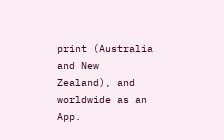print (Australia and New Zealand), and worldwide as an App.